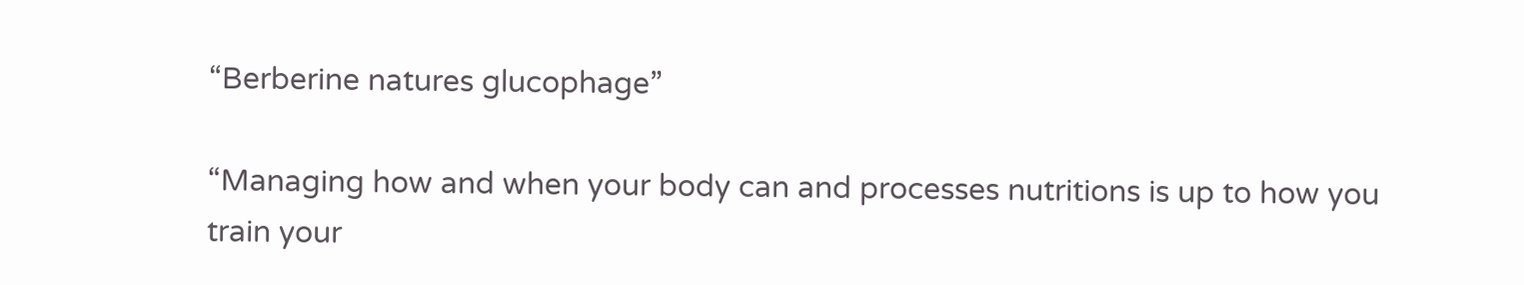“Berberine natures glucophage”

“Managing how and when your body can and processes nutritions is up to how you train your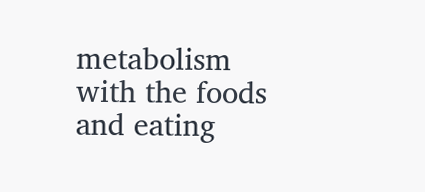metabolism with the foods and eating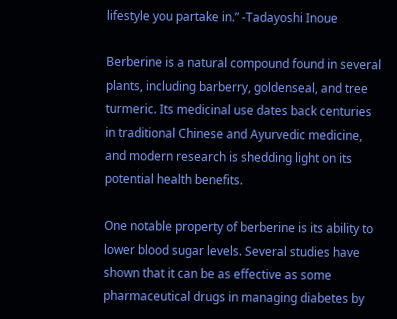lifestyle you partake in.” -Tadayoshi Inoue

Berberine is a natural compound found in several plants, including barberry, goldenseal, and tree turmeric. Its medicinal use dates back centuries in traditional Chinese and Ayurvedic medicine, and modern research is shedding light on its potential health benefits.

One notable property of berberine is its ability to lower blood sugar levels. Several studies have shown that it can be as effective as some pharmaceutical drugs in managing diabetes by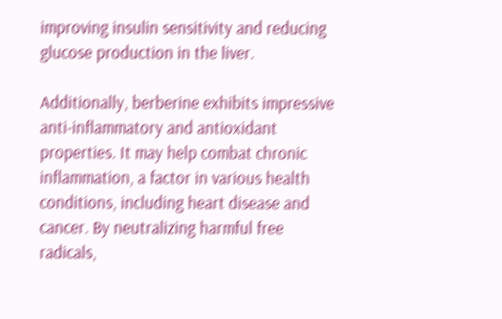improving insulin sensitivity and reducing glucose production in the liver.

Additionally, berberine exhibits impressive anti-inflammatory and antioxidant properties. It may help combat chronic inflammation, a factor in various health conditions, including heart disease and cancer. By neutralizing harmful free radicals,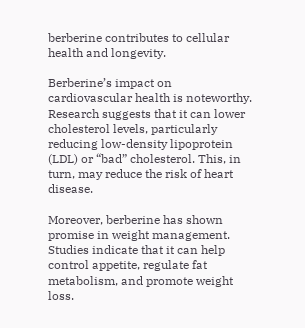berberine contributes to cellular health and longevity.

Berberine’s impact on cardiovascular health is noteworthy. Research suggests that it can lower cholesterol levels, particularly reducing low-density lipoprotein (LDL) or “bad” cholesterol. This, in turn, may reduce the risk of heart disease.

Moreover, berberine has shown promise in weight management. Studies indicate that it can help control appetite, regulate fat metabolism, and promote weight loss.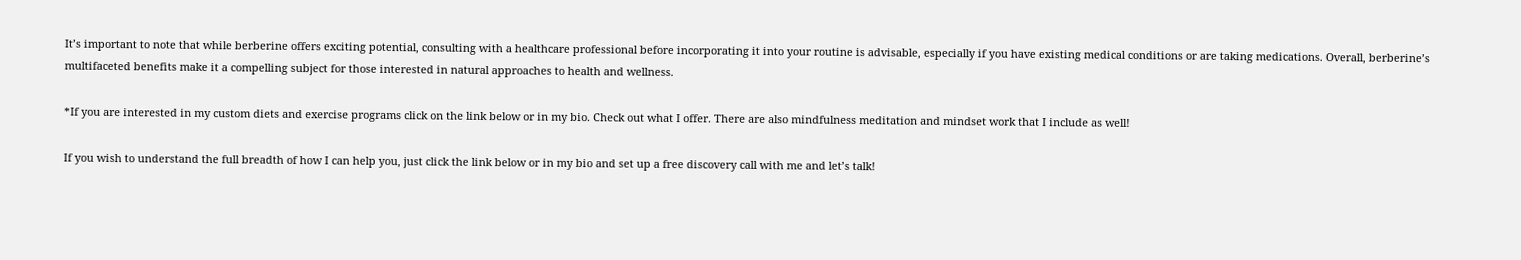It’s important to note that while berberine offers exciting potential, consulting with a healthcare professional before incorporating it into your routine is advisable, especially if you have existing medical conditions or are taking medications. Overall, berberine’s multifaceted benefits make it a compelling subject for those interested in natural approaches to health and wellness.

*If you are interested in my custom diets and exercise programs click on the link below or in my bio. Check out what I offer. There are also mindfulness meditation and mindset work that I include as well!

If you wish to understand the full breadth of how I can help you, just click the link below or in my bio and set up a free discovery call with me and let’s talk!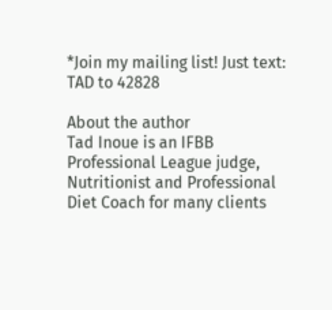*Join my mailing list! Just text: TAD to 42828

About the author
Tad Inoue is an IFBB Professional League judge, Nutritionist and Professional Diet Coach for many clients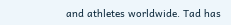and athletes worldwide. Tad has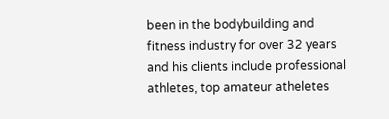been in the bodybuilding and fitness industry for over 32 years and his clients include professional athletes, top amateur atheletes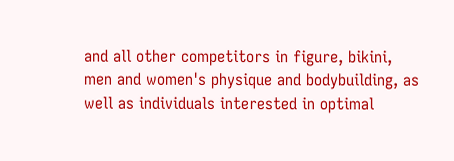and all other competitors in figure, bikini, men and women's physique and bodybuilding, as well as individuals interested in optimal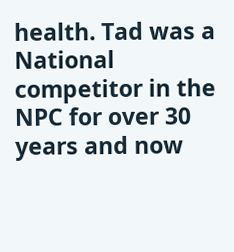health. Tad was a National competitor in the NPC for over 30 years and now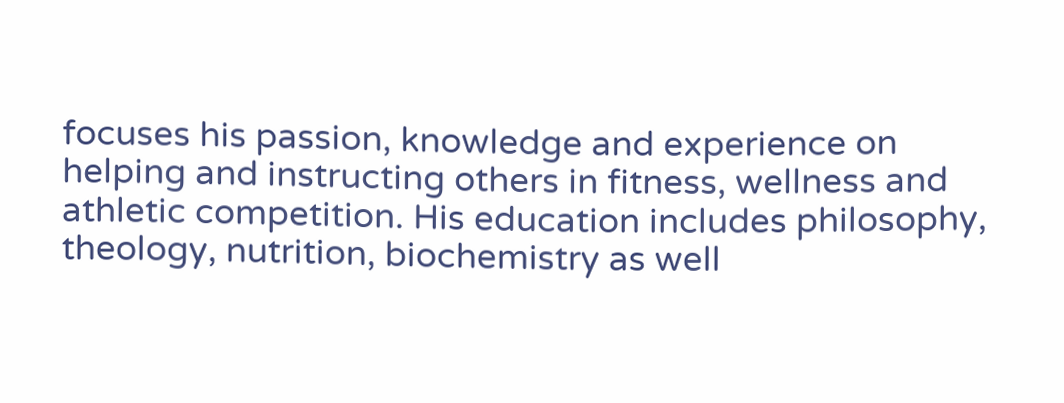focuses his passion, knowledge and experience on helping and instructing others in fitness, wellness and athletic competition. His education includes philosophy, theology, nutrition, biochemistry as well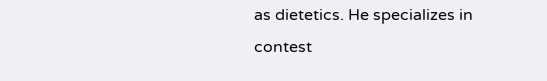as dietetics. He specializes in contest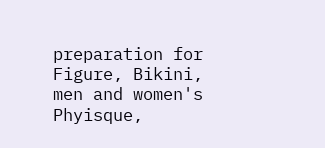preparation for Figure, Bikini, men and women's Phyisque,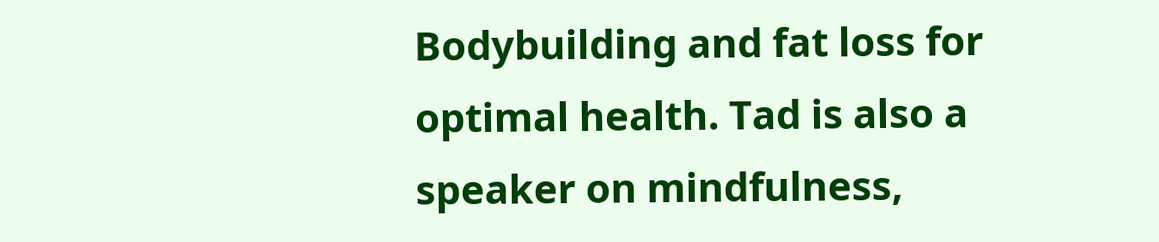Bodybuilding and fat loss for optimal health. Tad is also a speaker on mindfulness,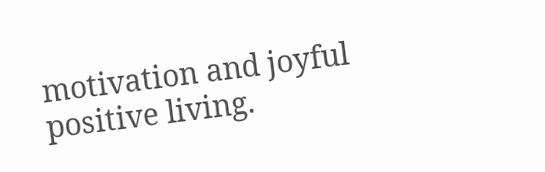motivation and joyful positive living.